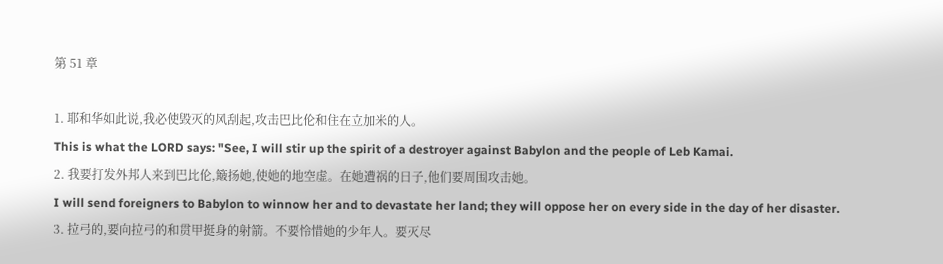第 51 章

1. 耶和华如此说,我必使毁灭的风刮起,攻击巴比伦和住在立加米的人。
This is what the LORD says: "See, I will stir up the spirit of a destroyer against Babylon and the people of Leb Kamai.
2. 我要打发外邦人来到巴比伦,簸扬她,使她的地空虚。在她遭祸的日子,他们要周围攻击她。
I will send foreigners to Babylon to winnow her and to devastate her land; they will oppose her on every side in the day of her disaster.
3. 拉弓的,要向拉弓的和贯甲挺身的射箭。不要怜惜她的少年人。要灭尽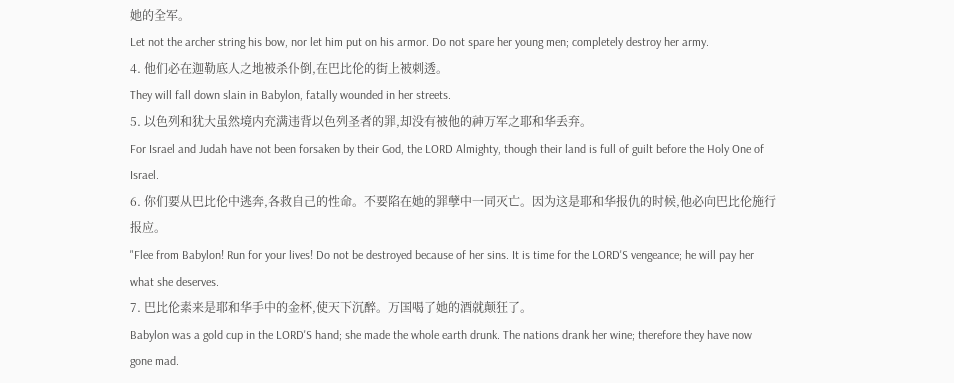她的全军。
Let not the archer string his bow, nor let him put on his armor. Do not spare her young men; completely destroy her army.
4. 他们必在迦勒底人之地被杀仆倒,在巴比伦的街上被刺透。
They will fall down slain in Babylon, fatally wounded in her streets.
5. 以色列和犹大虽然境内充满违背以色列圣者的罪,却没有被他的神万军之耶和华丢弃。
For Israel and Judah have not been forsaken by their God, the LORD Almighty, though their land is full of guilt before the Holy One of Israel.
6. 你们要从巴比伦中逃奔,各救自己的性命。不要陷在她的罪孽中一同灭亡。因为这是耶和华报仇的时候,他必向巴比伦施行报应。
"Flee from Babylon! Run for your lives! Do not be destroyed because of her sins. It is time for the LORD'S vengeance; he will pay her what she deserves.
7. 巴比伦素来是耶和华手中的金杯,使天下沉醉。万国喝了她的酒就颠狂了。
Babylon was a gold cup in the LORD'S hand; she made the whole earth drunk. The nations drank her wine; therefore they have now gone mad.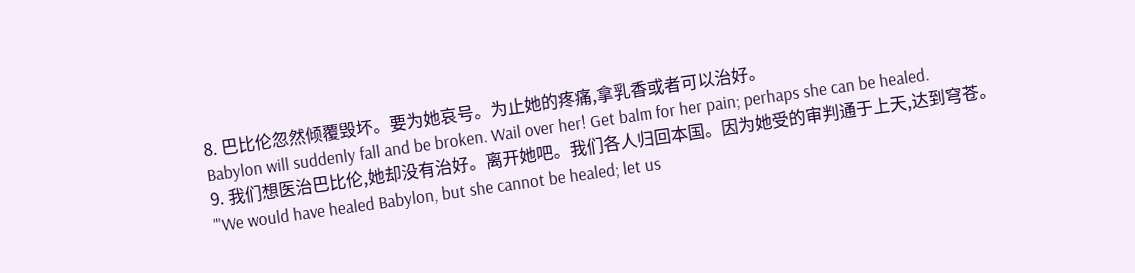8. 巴比伦忽然倾覆毁坏。要为她哀号。为止她的疼痛,拿乳香或者可以治好。
Babylon will suddenly fall and be broken. Wail over her! Get balm for her pain; perhaps she can be healed.
9. 我们想医治巴比伦,她却没有治好。离开她吧。我们各人归回本国。因为她受的审判通于上天,达到穹苍。
"'We would have healed Babylon, but she cannot be healed; let us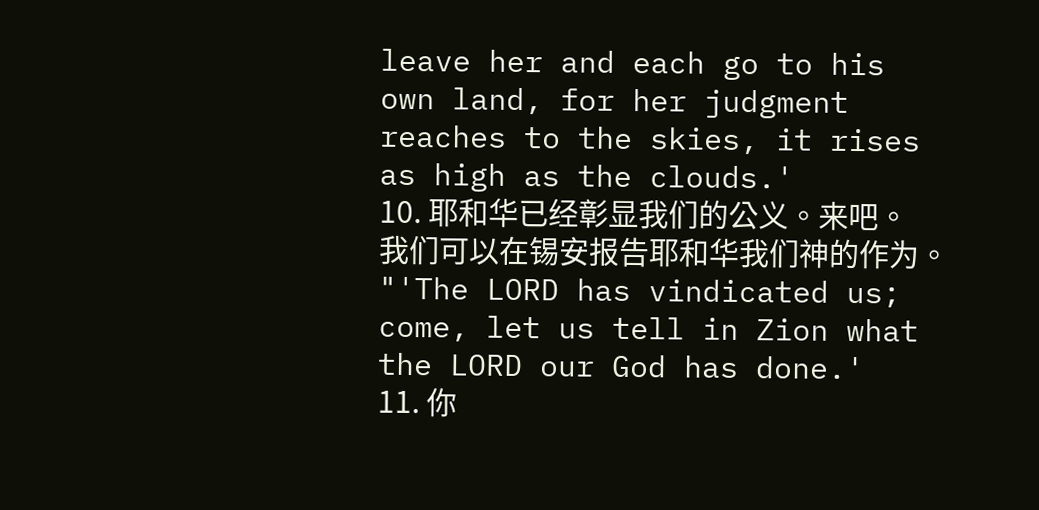leave her and each go to his own land, for her judgment reaches to the skies, it rises as high as the clouds.'
10. 耶和华已经彰显我们的公义。来吧。我们可以在锡安报告耶和华我们神的作为。
"'The LORD has vindicated us; come, let us tell in Zion what the LORD our God has done.'
11. 你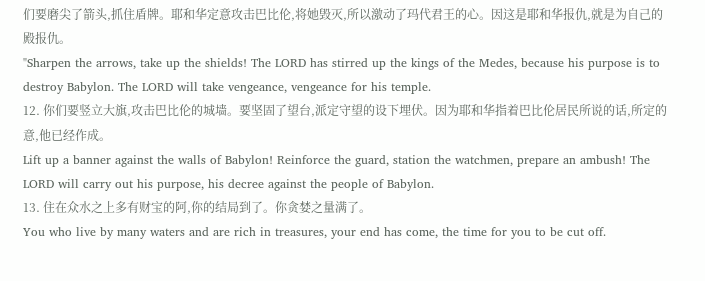们要磨尖了箭头,抓住盾牌。耶和华定意攻击巴比伦,将她毁灭,所以激动了玛代君王的心。因这是耶和华报仇,就是为自己的殿报仇。
"Sharpen the arrows, take up the shields! The LORD has stirred up the kings of the Medes, because his purpose is to destroy Babylon. The LORD will take vengeance, vengeance for his temple.
12. 你们要竖立大旗,攻击巴比伦的城墙。要坚固了望台,派定守望的设下埋伏。因为耶和华指着巴比伦居民所说的话,所定的意,他已经作成。
Lift up a banner against the walls of Babylon! Reinforce the guard, station the watchmen, prepare an ambush! The LORD will carry out his purpose, his decree against the people of Babylon.
13. 住在众水之上多有财宝的阿,你的结局到了。你贪婪之量满了。
You who live by many waters and are rich in treasures, your end has come, the time for you to be cut off.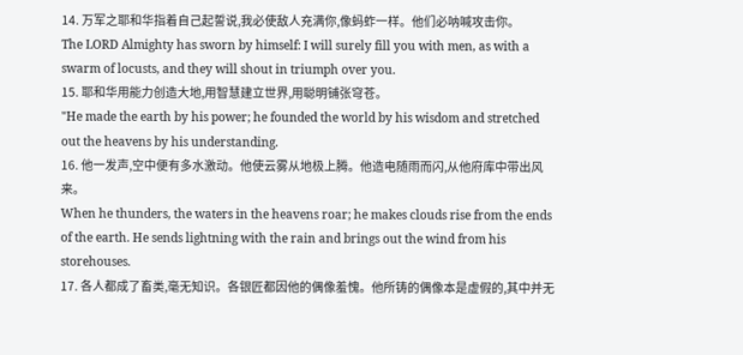14. 万军之耶和华指着自己起誓说,我必使敌人充满你,像蚂蚱一样。他们必呐喊攻击你。
The LORD Almighty has sworn by himself: I will surely fill you with men, as with a swarm of locusts, and they will shout in triumph over you.
15. 耶和华用能力创造大地,用智慧建立世界,用聪明铺张穹苍。
"He made the earth by his power; he founded the world by his wisdom and stretched out the heavens by his understanding.
16. 他一发声,空中便有多水激动。他使云雾从地极上腾。他造电随雨而闪,从他府库中带出风来。
When he thunders, the waters in the heavens roar; he makes clouds rise from the ends of the earth. He sends lightning with the rain and brings out the wind from his storehouses.
17. 各人都成了畜类,毫无知识。各银匠都因他的偶像羞愧。他所铸的偶像本是虚假的,其中并无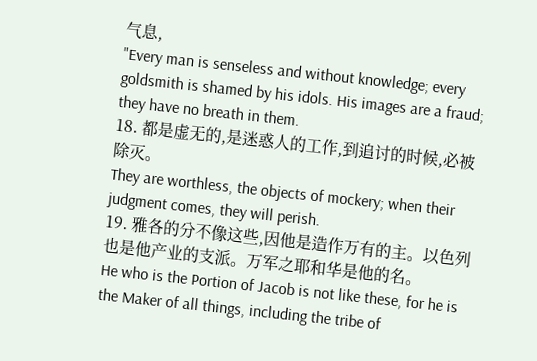气息,
"Every man is senseless and without knowledge; every goldsmith is shamed by his idols. His images are a fraud; they have no breath in them.
18. 都是虚无的,是迷惑人的工作,到追讨的时候,必被除灭。
They are worthless, the objects of mockery; when their judgment comes, they will perish.
19. 雅各的分不像这些,因他是造作万有的主。以色列也是他产业的支派。万军之耶和华是他的名。
He who is the Portion of Jacob is not like these, for he is the Maker of all things, including the tribe of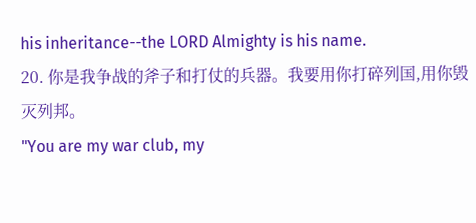his inheritance--the LORD Almighty is his name.
20. 你是我争战的斧子和打仗的兵器。我要用你打碎列国,用你毁灭列邦。
"You are my war club, my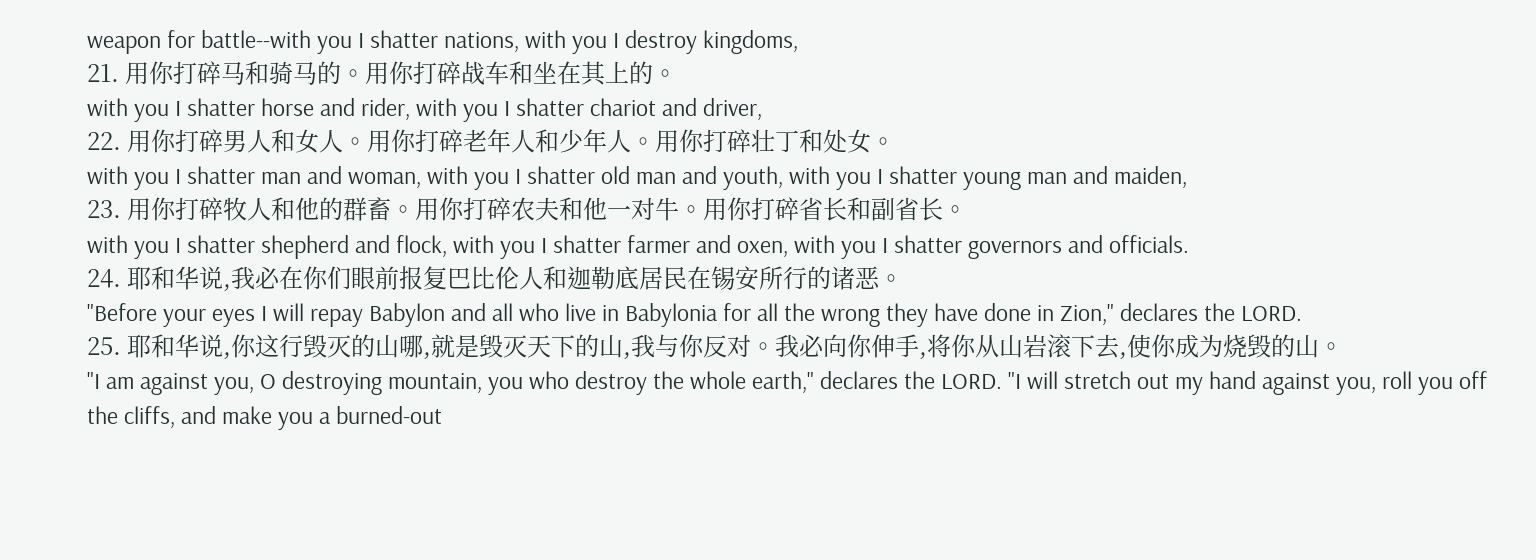weapon for battle--with you I shatter nations, with you I destroy kingdoms,
21. 用你打碎马和骑马的。用你打碎战车和坐在其上的。
with you I shatter horse and rider, with you I shatter chariot and driver,
22. 用你打碎男人和女人。用你打碎老年人和少年人。用你打碎壮丁和处女。
with you I shatter man and woman, with you I shatter old man and youth, with you I shatter young man and maiden,
23. 用你打碎牧人和他的群畜。用你打碎农夫和他一对牛。用你打碎省长和副省长。
with you I shatter shepherd and flock, with you I shatter farmer and oxen, with you I shatter governors and officials.
24. 耶和华说,我必在你们眼前报复巴比伦人和迦勒底居民在锡安所行的诸恶。
"Before your eyes I will repay Babylon and all who live in Babylonia for all the wrong they have done in Zion," declares the LORD.
25. 耶和华说,你这行毁灭的山哪,就是毁灭天下的山,我与你反对。我必向你伸手,将你从山岩滚下去,使你成为烧毁的山。
"I am against you, O destroying mountain, you who destroy the whole earth," declares the LORD. "I will stretch out my hand against you, roll you off the cliffs, and make you a burned-out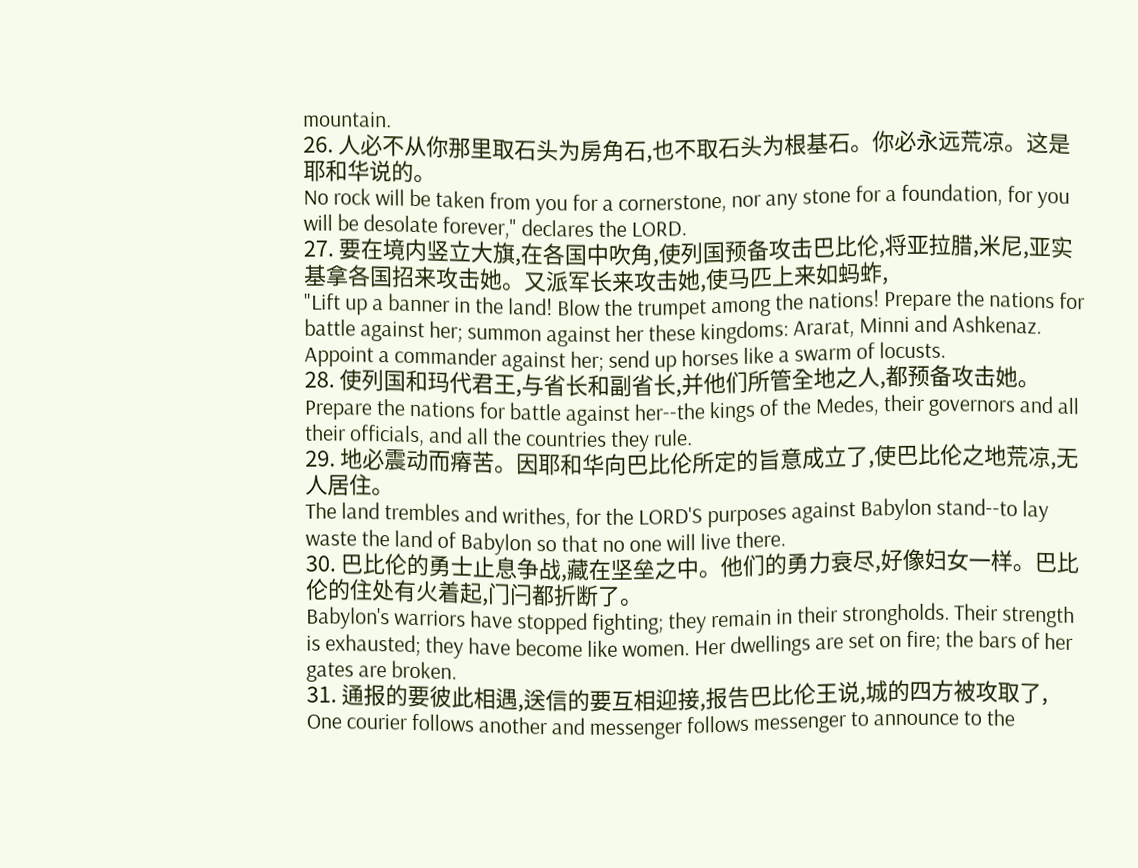mountain.
26. 人必不从你那里取石头为房角石,也不取石头为根基石。你必永远荒凉。这是耶和华说的。
No rock will be taken from you for a cornerstone, nor any stone for a foundation, for you will be desolate forever," declares the LORD.
27. 要在境内竖立大旗,在各国中吹角,使列国预备攻击巴比伦,将亚拉腊,米尼,亚实基拿各国招来攻击她。又派军长来攻击她,使马匹上来如蚂蚱,
"Lift up a banner in the land! Blow the trumpet among the nations! Prepare the nations for battle against her; summon against her these kingdoms: Ararat, Minni and Ashkenaz. Appoint a commander against her; send up horses like a swarm of locusts.
28. 使列国和玛代君王,与省长和副省长,并他们所管全地之人,都预备攻击她。
Prepare the nations for battle against her--the kings of the Medes, their governors and all their officials, and all the countries they rule.
29. 地必震动而瘠苦。因耶和华向巴比伦所定的旨意成立了,使巴比伦之地荒凉,无人居住。
The land trembles and writhes, for the LORD'S purposes against Babylon stand--to lay waste the land of Babylon so that no one will live there.
30. 巴比伦的勇士止息争战,藏在坚垒之中。他们的勇力衰尽,好像妇女一样。巴比伦的住处有火着起,门闩都折断了。
Babylon's warriors have stopped fighting; they remain in their strongholds. Their strength is exhausted; they have become like women. Her dwellings are set on fire; the bars of her gates are broken.
31. 通报的要彼此相遇,送信的要互相迎接,报告巴比伦王说,城的四方被攻取了,
One courier follows another and messenger follows messenger to announce to the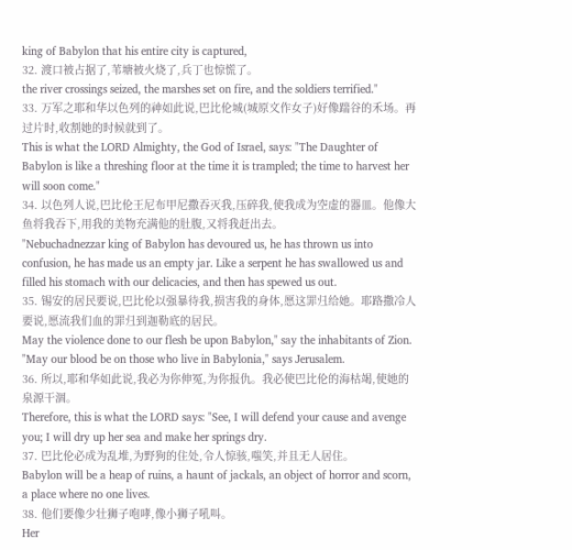king of Babylon that his entire city is captured,
32. 渡口被占据了,苇塘被火烧了,兵丁也惊慌了。
the river crossings seized, the marshes set on fire, and the soldiers terrified."
33. 万军之耶和华以色列的神如此说,巴比伦城(城原文作女子)好像踹谷的禾场。再过片时,收割她的时候就到了。
This is what the LORD Almighty, the God of Israel, says: "The Daughter of Babylon is like a threshing floor at the time it is trampled; the time to harvest her will soon come."
34. 以色列人说,巴比伦王尼布甲尼撒吞灭我,压碎我,使我成为空虚的器皿。他像大鱼将我吞下,用我的美物充满他的肚腹,又将我赶出去。
"Nebuchadnezzar king of Babylon has devoured us, he has thrown us into confusion, he has made us an empty jar. Like a serpent he has swallowed us and filled his stomach with our delicacies, and then has spewed us out.
35. 锡安的居民要说,巴比伦以强暴待我,损害我的身体,愿这罪归给她。耶路撒冷人要说,愿流我们血的罪归到迦勒底的居民。
May the violence done to our flesh be upon Babylon," say the inhabitants of Zion. "May our blood be on those who live in Babylonia," says Jerusalem.
36. 所以,耶和华如此说,我必为你伸冤,为你报仇。我必使巴比伦的海枯竭,使她的泉源干涸。
Therefore, this is what the LORD says: "See, I will defend your cause and avenge you; I will dry up her sea and make her springs dry.
37. 巴比伦必成为乱堆,为野狗的住处,令人惊骇,嗤笑,并且无人居住。
Babylon will be a heap of ruins, a haunt of jackals, an object of horror and scorn, a place where no one lives.
38. 他们要像少壮狮子咆哮,像小狮子吼叫。
Her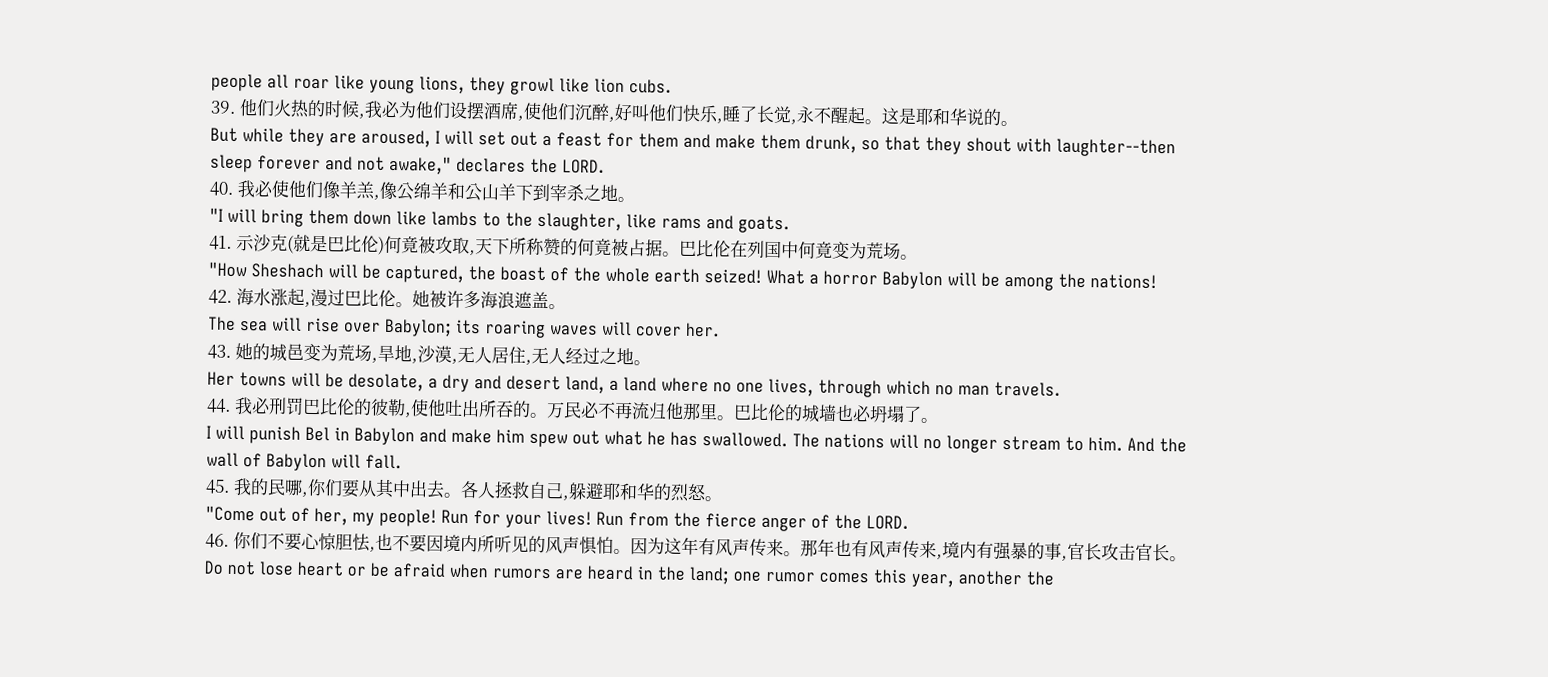people all roar like young lions, they growl like lion cubs.
39. 他们火热的时候,我必为他们设摆酒席,使他们沉醉,好叫他们快乐,睡了长觉,永不醒起。这是耶和华说的。
But while they are aroused, I will set out a feast for them and make them drunk, so that they shout with laughter--then sleep forever and not awake," declares the LORD.
40. 我必使他们像羊羔,像公绵羊和公山羊下到宰杀之地。
"I will bring them down like lambs to the slaughter, like rams and goats.
41. 示沙克(就是巴比伦)何竟被攻取,天下所称赞的何竟被占据。巴比伦在列国中何竟变为荒场。
"How Sheshach will be captured, the boast of the whole earth seized! What a horror Babylon will be among the nations!
42. 海水涨起,漫过巴比伦。她被许多海浪遮盖。
The sea will rise over Babylon; its roaring waves will cover her.
43. 她的城邑变为荒场,旱地,沙漠,无人居住,无人经过之地。
Her towns will be desolate, a dry and desert land, a land where no one lives, through which no man travels.
44. 我必刑罚巴比伦的彼勒,使他吐出所吞的。万民必不再流归他那里。巴比伦的城墙也必坍塌了。
I will punish Bel in Babylon and make him spew out what he has swallowed. The nations will no longer stream to him. And the wall of Babylon will fall.
45. 我的民哪,你们要从其中出去。各人拯救自己,躲避耶和华的烈怒。
"Come out of her, my people! Run for your lives! Run from the fierce anger of the LORD.
46. 你们不要心惊胆怯,也不要因境内所听见的风声惧怕。因为这年有风声传来。那年也有风声传来,境内有强暴的事,官长攻击官长。
Do not lose heart or be afraid when rumors are heard in the land; one rumor comes this year, another the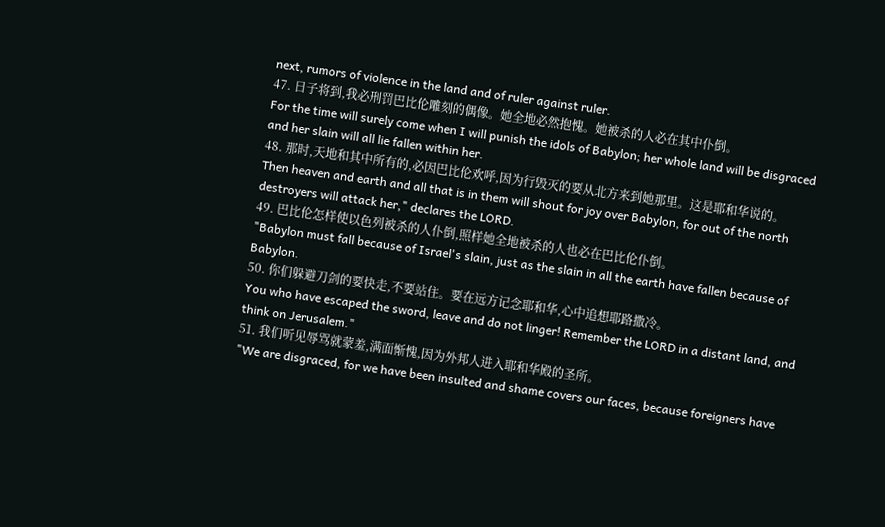next, rumors of violence in the land and of ruler against ruler.
47. 日子将到,我必刑罚巴比伦雕刻的偶像。她全地必然抱愧。她被杀的人必在其中仆倒。
For the time will surely come when I will punish the idols of Babylon; her whole land will be disgraced and her slain will all lie fallen within her.
48. 那时,天地和其中所有的,必因巴比伦欢呼,因为行毁灭的要从北方来到她那里。这是耶和华说的。
Then heaven and earth and all that is in them will shout for joy over Babylon, for out of the north destroyers will attack her," declares the LORD.
49. 巴比伦怎样使以色列被杀的人仆倒,照样她全地被杀的人也必在巴比伦仆倒。
"Babylon must fall because of Israel's slain, just as the slain in all the earth have fallen because of Babylon.
50. 你们躲避刀剑的要快走,不要站住。要在远方记念耶和华,心中追想耶路撒冷。
You who have escaped the sword, leave and do not linger! Remember the LORD in a distant land, and think on Jerusalem."
51. 我们听见辱骂就蒙羞,满面惭愧,因为外邦人进入耶和华殿的圣所。
"We are disgraced, for we have been insulted and shame covers our faces, because foreigners have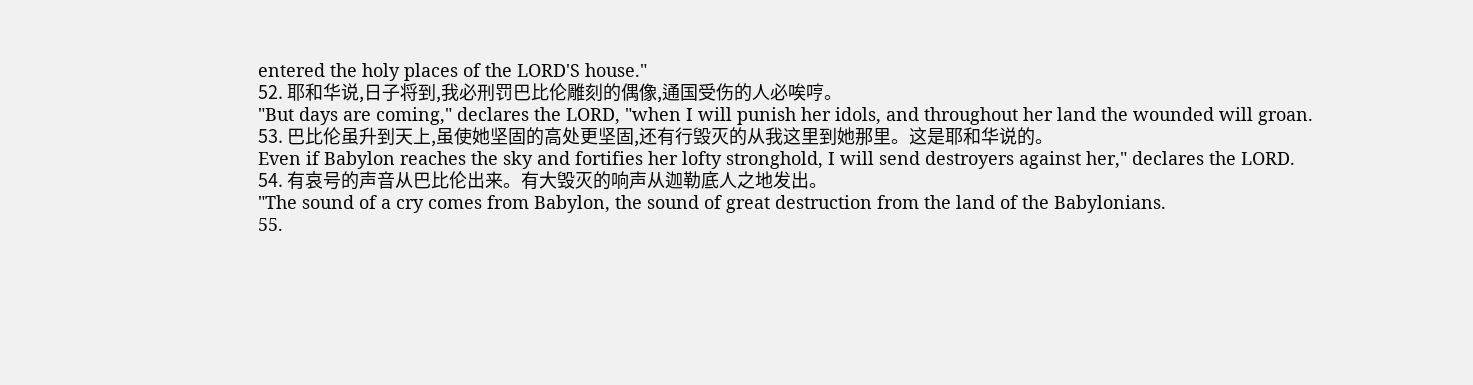entered the holy places of the LORD'S house."
52. 耶和华说,日子将到,我必刑罚巴比伦雕刻的偶像,通国受伤的人必唉哼。
"But days are coming," declares the LORD, "when I will punish her idols, and throughout her land the wounded will groan.
53. 巴比伦虽升到天上,虽使她坚固的高处更坚固,还有行毁灭的从我这里到她那里。这是耶和华说的。
Even if Babylon reaches the sky and fortifies her lofty stronghold, I will send destroyers against her," declares the LORD.
54. 有哀号的声音从巴比伦出来。有大毁灭的响声从迦勒底人之地发出。
"The sound of a cry comes from Babylon, the sound of great destruction from the land of the Babylonians.
55.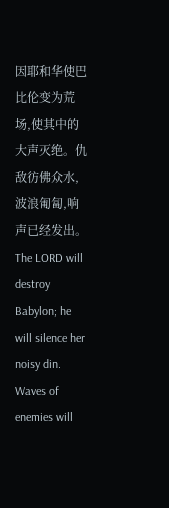因耶和华使巴比伦变为荒场,使其中的大声灭绝。仇敌彷佛众水,波浪匍匐,响声已经发出。
The LORD will destroy Babylon; he will silence her noisy din. Waves of enemies will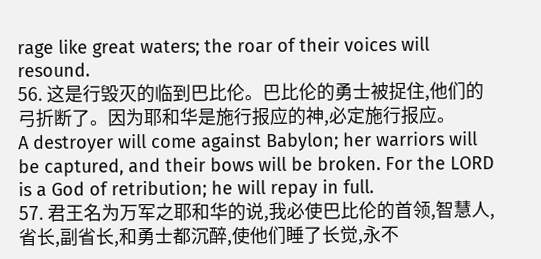rage like great waters; the roar of their voices will resound.
56. 这是行毁灭的临到巴比伦。巴比伦的勇士被捉住,他们的弓折断了。因为耶和华是施行报应的神,必定施行报应。
A destroyer will come against Babylon; her warriors will be captured, and their bows will be broken. For the LORD is a God of retribution; he will repay in full.
57. 君王名为万军之耶和华的说,我必使巴比伦的首领,智慧人,省长,副省长,和勇士都沉醉,使他们睡了长觉,永不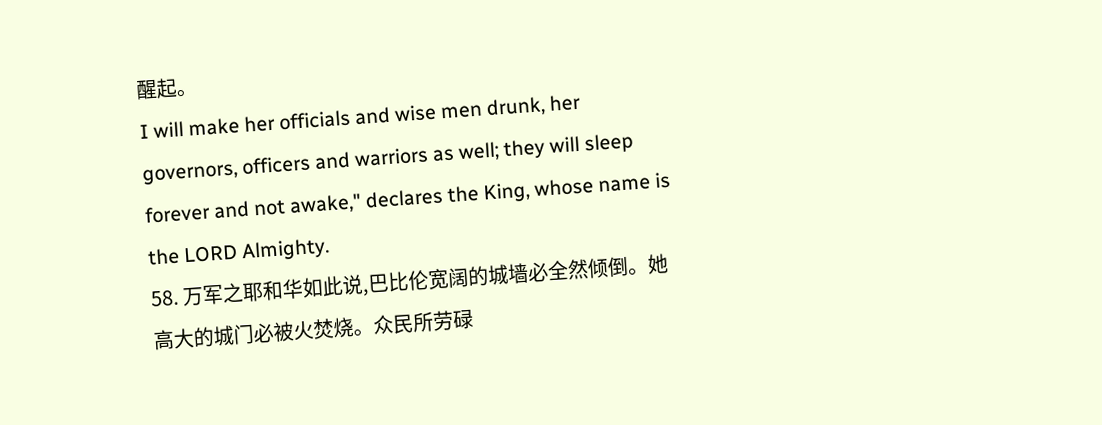醒起。
I will make her officials and wise men drunk, her governors, officers and warriors as well; they will sleep forever and not awake," declares the King, whose name is the LORD Almighty.
58. 万军之耶和华如此说,巴比伦宽阔的城墙必全然倾倒。她高大的城门必被火焚烧。众民所劳碌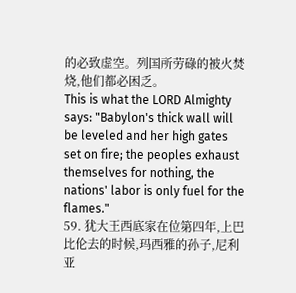的必致虚空。列国所劳碌的被火焚烧,他们都必困乏。
This is what the LORD Almighty says: "Babylon's thick wall will be leveled and her high gates set on fire; the peoples exhaust themselves for nothing, the nations' labor is only fuel for the flames."
59. 犹大王西底家在位第四年,上巴比伦去的时候,玛西雅的孙子,尼利亚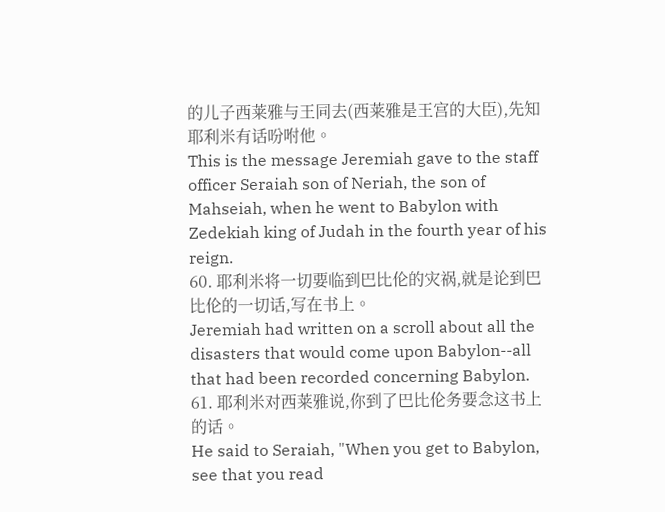的儿子西莱雅与王同去(西莱雅是王宫的大臣),先知耶利米有话吩咐他。
This is the message Jeremiah gave to the staff officer Seraiah son of Neriah, the son of Mahseiah, when he went to Babylon with Zedekiah king of Judah in the fourth year of his reign.
60. 耶利米将一切要临到巴比伦的灾祸,就是论到巴比伦的一切话,写在书上。
Jeremiah had written on a scroll about all the disasters that would come upon Babylon--all that had been recorded concerning Babylon.
61. 耶利米对西莱雅说,你到了巴比伦务要念这书上的话。
He said to Seraiah, "When you get to Babylon, see that you read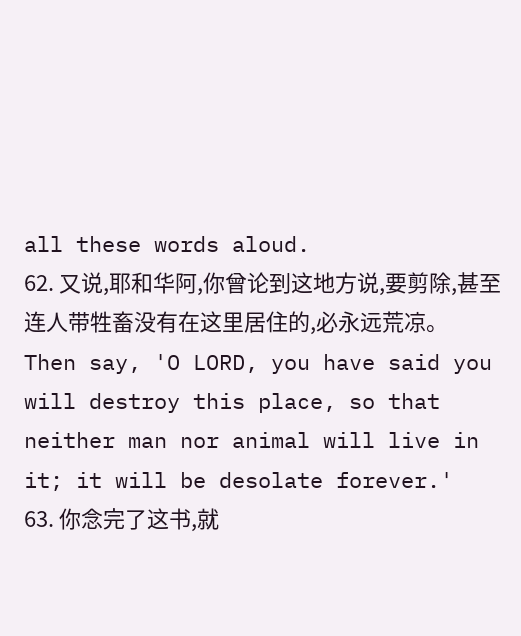all these words aloud.
62. 又说,耶和华阿,你曾论到这地方说,要剪除,甚至连人带牲畜没有在这里居住的,必永远荒凉。
Then say, 'O LORD, you have said you will destroy this place, so that neither man nor animal will live in it; it will be desolate forever.'
63. 你念完了这书,就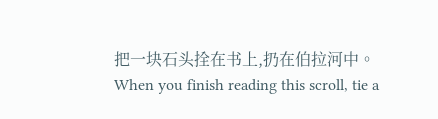把一块石头拴在书上,扔在伯拉河中。
When you finish reading this scroll, tie a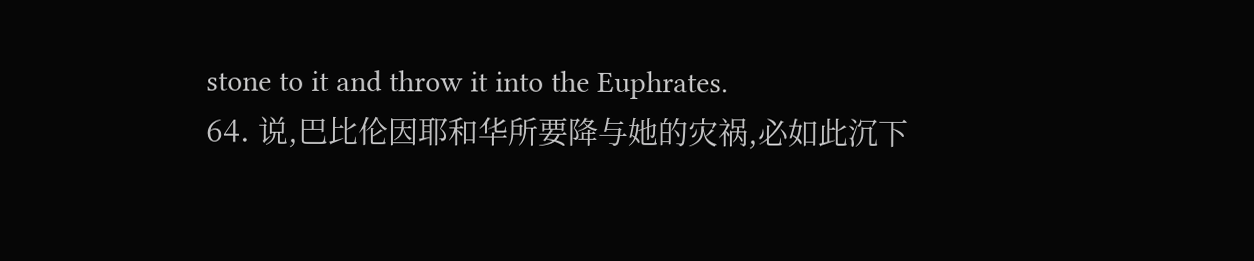stone to it and throw it into the Euphrates.
64. 说,巴比伦因耶和华所要降与她的灾祸,必如此沉下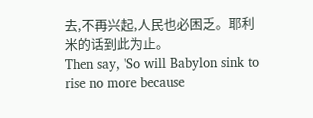去,不再兴起,人民也必困乏。耶利米的话到此为止。
Then say, 'So will Babylon sink to rise no more because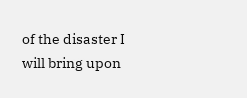of the disaster I will bring upon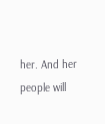her. And her people will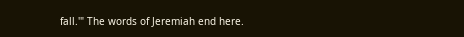fall.'" The words of Jeremiah end here.